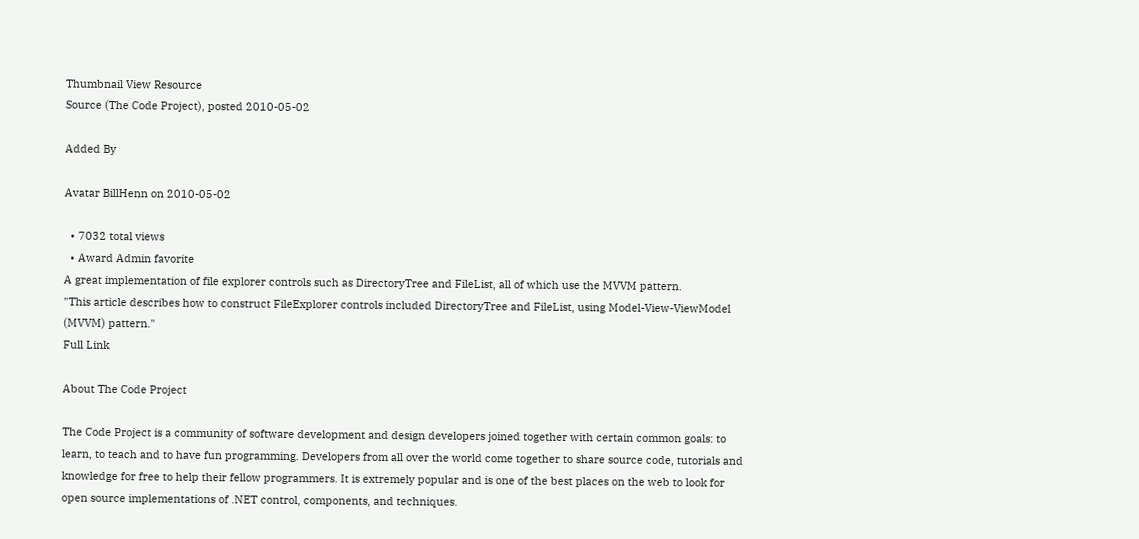Thumbnail View Resource
Source (The Code Project), posted 2010-05-02

Added By

Avatar BillHenn on 2010-05-02

  • 7032 total views
  • Award Admin favorite
A great implementation of file explorer controls such as DirectoryTree and FileList, all of which use the MVVM pattern.
"This article describes how to construct FileExplorer controls included DirectoryTree and FileList, using Model-View-ViewModel (MVVM) pattern."
Full Link

About The Code Project

The Code Project is a community of software development and design developers joined together with certain common goals: to learn, to teach and to have fun programming. Developers from all over the world come together to share source code, tutorials and knowledge for free to help their fellow programmers. It is extremely popular and is one of the best places on the web to look for open source implementations of .NET control, components, and techniques.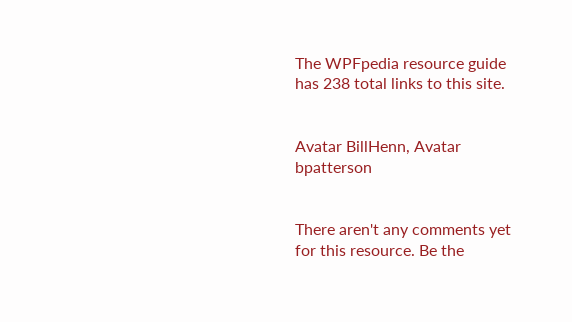The WPFpedia resource guide has 238 total links to this site.


Avatar BillHenn, Avatar bpatterson


There aren't any comments yet for this resource. Be the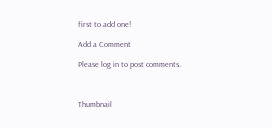first to add one!

Add a Comment

Please log in to post comments.



Thumbnail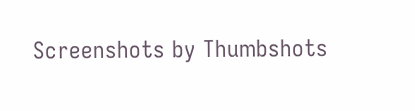Screenshots by Thumbshots